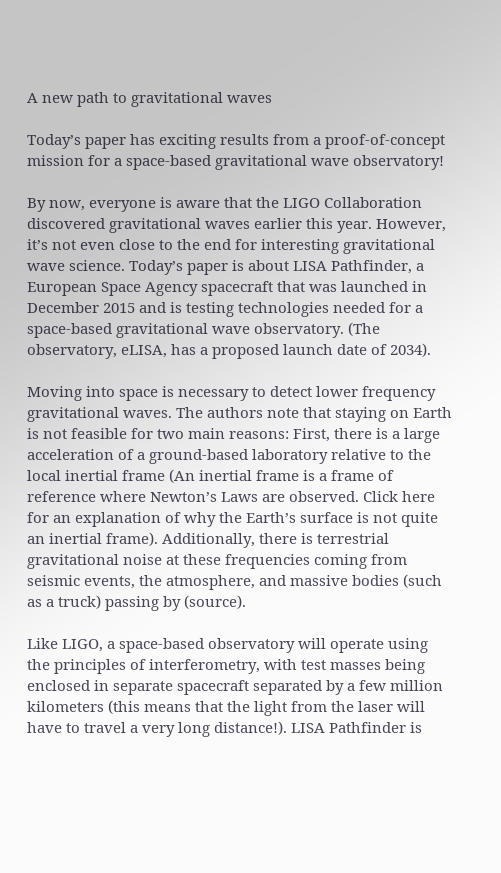A new path to gravitational waves

Today’s paper has exciting results from a proof-of-concept mission for a space-based gravitational wave observatory!

By now, everyone is aware that the LIGO Collaboration discovered gravitational waves earlier this year. However, it’s not even close to the end for interesting gravitational wave science. Today’s paper is about LISA Pathfinder, a European Space Agency spacecraft that was launched in December 2015 and is testing technologies needed for a space-based gravitational wave observatory. (The observatory, eLISA, has a proposed launch date of 2034).

Moving into space is necessary to detect lower frequency gravitational waves. The authors note that staying on Earth is not feasible for two main reasons: First, there is a large acceleration of a ground-based laboratory relative to the local inertial frame (An inertial frame is a frame of reference where Newton’s Laws are observed. Click here for an explanation of why the Earth’s surface is not quite an inertial frame). Additionally, there is terrestrial gravitational noise at these frequencies coming from seismic events, the atmosphere, and massive bodies (such as a truck) passing by (source).

Like LIGO, a space-based observatory will operate using the principles of interferometry, with test masses being enclosed in separate spacecraft separated by a few million kilometers (this means that the light from the laser will have to travel a very long distance!). LISA Pathfinder is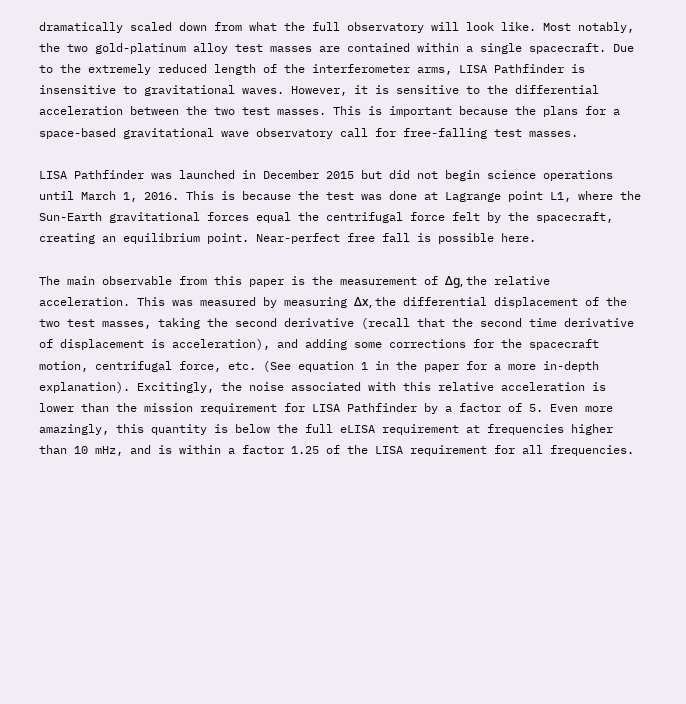dramatically scaled down from what the full observatory will look like. Most notably, the two gold-platinum alloy test masses are contained within a single spacecraft. Due to the extremely reduced length of the interferometer arms, LISA Pathfinder is insensitive to gravitational waves. However, it is sensitive to the differential acceleration between the two test masses. This is important because the plans for a space-based gravitational wave observatory call for free-falling test masses.

LISA Pathfinder was launched in December 2015 but did not begin science operations until March 1, 2016. This is because the test was done at Lagrange point L1, where the Sun-Earth gravitational forces equal the centrifugal force felt by the spacecraft, creating an equilibrium point. Near-perfect free fall is possible here.

The main observable from this paper is the measurement of Δg, the relative acceleration. This was measured by measuring Δx, the differential displacement of the two test masses, taking the second derivative (recall that the second time derivative of displacement is acceleration), and adding some corrections for the spacecraft motion, centrifugal force, etc. (See equation 1 in the paper for a more in-depth explanation). Excitingly, the noise associated with this relative acceleration is lower than the mission requirement for LISA Pathfinder by a factor of 5. Even more amazingly, this quantity is below the full eLISA requirement at frequencies higher than 10 mHz, and is within a factor 1.25 of the LISA requirement for all frequencies.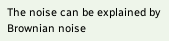The noise can be explained by Brownian noise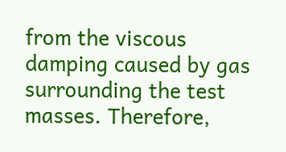from the viscous damping caused by gas surrounding the test masses. Therefore,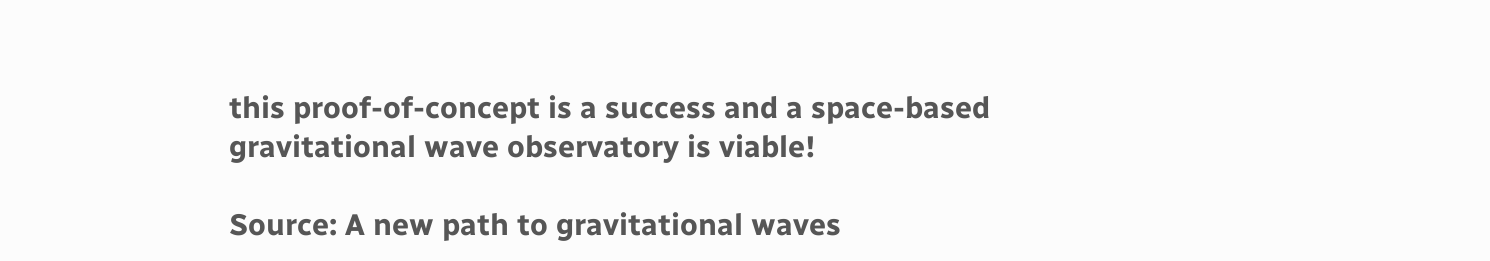this proof-of-concept is a success and a space-based gravitational wave observatory is viable!

Source: A new path to gravitational waves